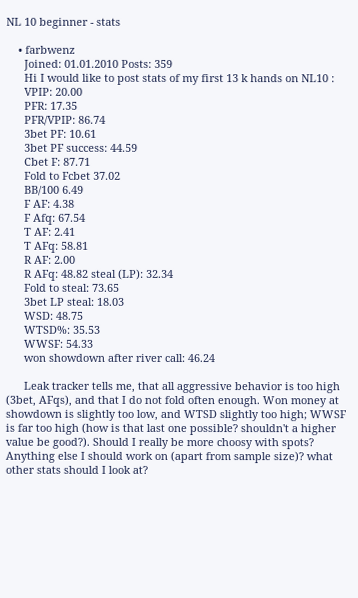NL 10 beginner - stats

    • farbwenz
      Joined: 01.01.2010 Posts: 359
      Hi I would like to post stats of my first 13 k hands on NL10 :
      VPIP: 20.00
      PFR: 17.35
      PFR/VPIP: 86.74
      3bet PF: 10.61
      3bet PF success: 44.59
      Cbet F: 87.71
      Fold to Fcbet 37.02
      BB/100 6.49
      F AF: 4.38
      F Afq: 67.54
      T AF: 2.41
      T AFq: 58.81
      R AF: 2.00
      R AFq: 48.82 steal (LP): 32.34
      Fold to steal: 73.65
      3bet LP steal: 18.03
      WSD: 48.75
      WTSD%: 35.53
      WWSF: 54.33
      won showdown after river call: 46.24

      Leak tracker tells me, that all aggressive behavior is too high (3bet, AFqs), and that I do not fold often enough. Won money at showdown is slightly too low, and WTSD slightly too high; WWSF is far too high (how is that last one possible? shouldn't a higher value be good?). Should I really be more choosy with spots? Anything else I should work on (apart from sample size)? what other stats should I look at?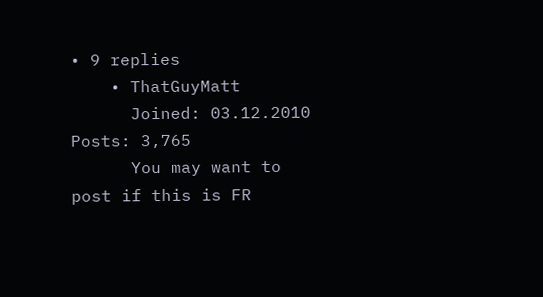• 9 replies
    • ThatGuyMatt
      Joined: 03.12.2010 Posts: 3,765
      You may want to post if this is FR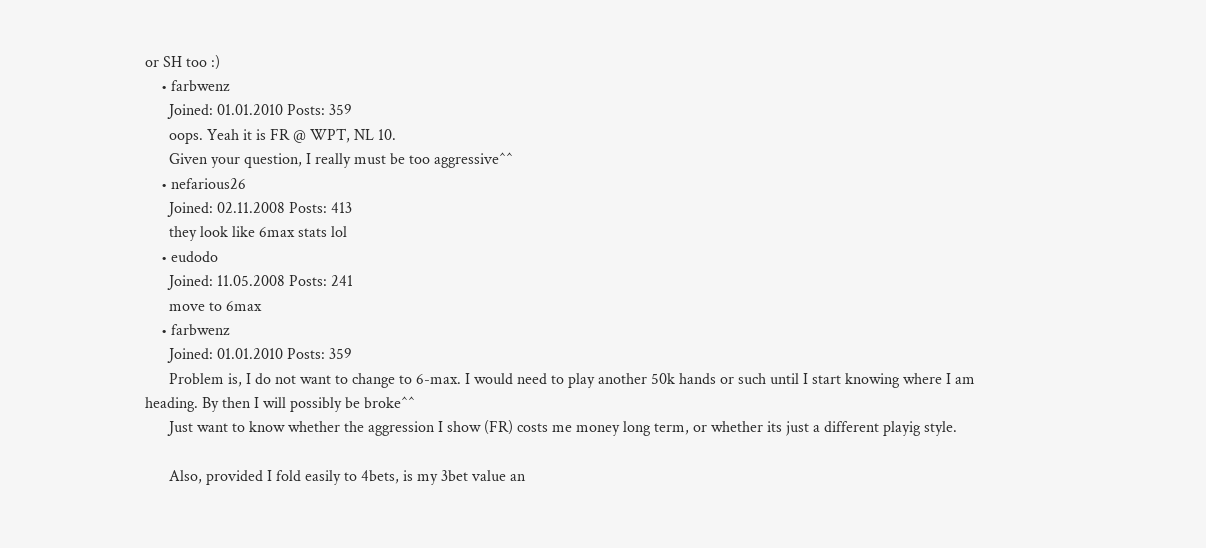or SH too :)
    • farbwenz
      Joined: 01.01.2010 Posts: 359
      oops. Yeah it is FR @ WPT, NL 10.
      Given your question, I really must be too aggressive^^
    • nefarious26
      Joined: 02.11.2008 Posts: 413
      they look like 6max stats lol
    • eudodo
      Joined: 11.05.2008 Posts: 241
      move to 6max
    • farbwenz
      Joined: 01.01.2010 Posts: 359
      Problem is, I do not want to change to 6-max. I would need to play another 50k hands or such until I start knowing where I am heading. By then I will possibly be broke^^
      Just want to know whether the aggression I show (FR) costs me money long term, or whether its just a different playig style.

      Also, provided I fold easily to 4bets, is my 3bet value an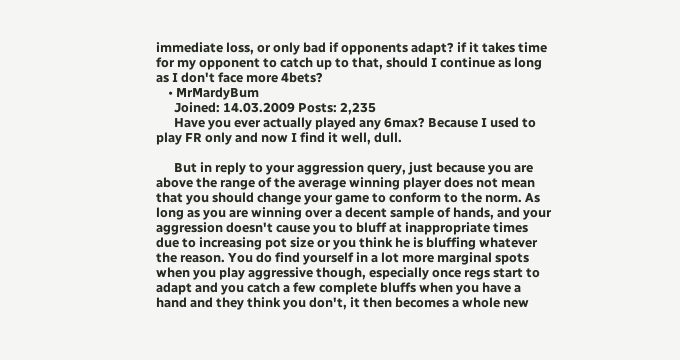immediate loss, or only bad if opponents adapt? if it takes time for my opponent to catch up to that, should I continue as long as I don't face more 4bets?
    • MrMardyBum
      Joined: 14.03.2009 Posts: 2,235
      Have you ever actually played any 6max? Because I used to play FR only and now I find it well, dull.

      But in reply to your aggression query, just because you are above the range of the average winning player does not mean that you should change your game to conform to the norm. As long as you are winning over a decent sample of hands, and your aggression doesn't cause you to bluff at inappropriate times due to increasing pot size or you think he is bluffing whatever the reason. You do find yourself in a lot more marginal spots when you play aggressive though, especially once regs start to adapt and you catch a few complete bluffs when you have a hand and they think you don't, it then becomes a whole new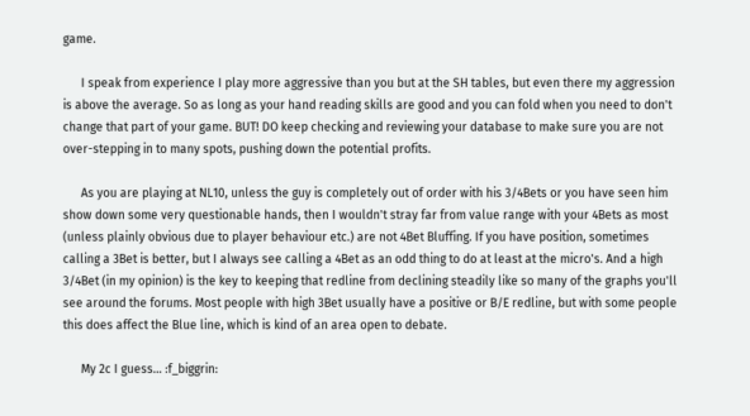game.

      I speak from experience I play more aggressive than you but at the SH tables, but even there my aggression is above the average. So as long as your hand reading skills are good and you can fold when you need to don't change that part of your game. BUT! DO keep checking and reviewing your database to make sure you are not over-stepping in to many spots, pushing down the potential profits.

      As you are playing at NL10, unless the guy is completely out of order with his 3/4Bets or you have seen him show down some very questionable hands, then I wouldn't stray far from value range with your 4Bets as most (unless plainly obvious due to player behaviour etc.) are not 4Bet Bluffing. If you have position, sometimes calling a 3Bet is better, but I always see calling a 4Bet as an odd thing to do at least at the micro's. And a high 3/4Bet (in my opinion) is the key to keeping that redline from declining steadily like so many of the graphs you'll see around the forums. Most people with high 3Bet usually have a positive or B/E redline, but with some people this does affect the Blue line, which is kind of an area open to debate.

      My 2c I guess... :f_biggrin: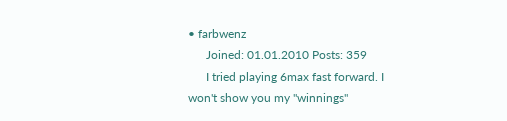• farbwenz
      Joined: 01.01.2010 Posts: 359
      I tried playing 6max fast forward. I won't show you my "winnings"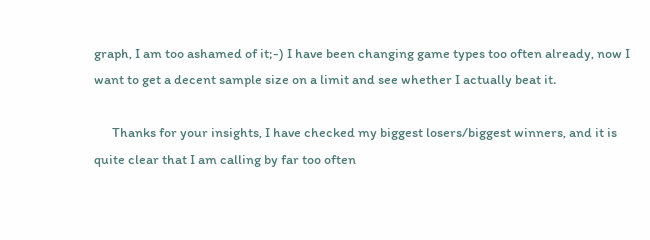graph, I am too ashamed of it;-) I have been changing game types too often already, now I want to get a decent sample size on a limit and see whether I actually beat it.

      Thanks for your insights, I have checked my biggest losers/biggest winners, and it is quite clear that I am calling by far too often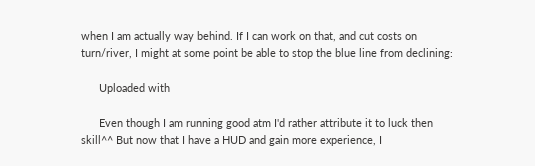when I am actually way behind. If I can work on that, and cut costs on turn/river, I might at some point be able to stop the blue line from declining:

      Uploaded with

      Even though I am running good atm I'd rather attribute it to luck then skill^^ But now that I have a HUD and gain more experience, I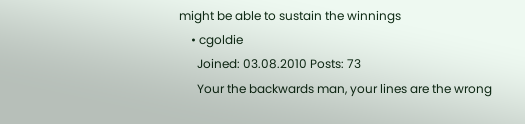might be able to sustain the winnings
    • cgoldie
      Joined: 03.08.2010 Posts: 73
      Your the backwards man, your lines are the wrong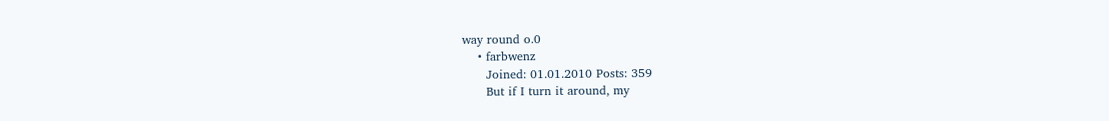way round o.0
    • farbwenz
      Joined: 01.01.2010 Posts: 359
      But if I turn it around, my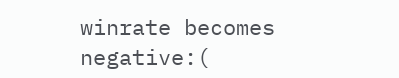winrate becomes negative:(